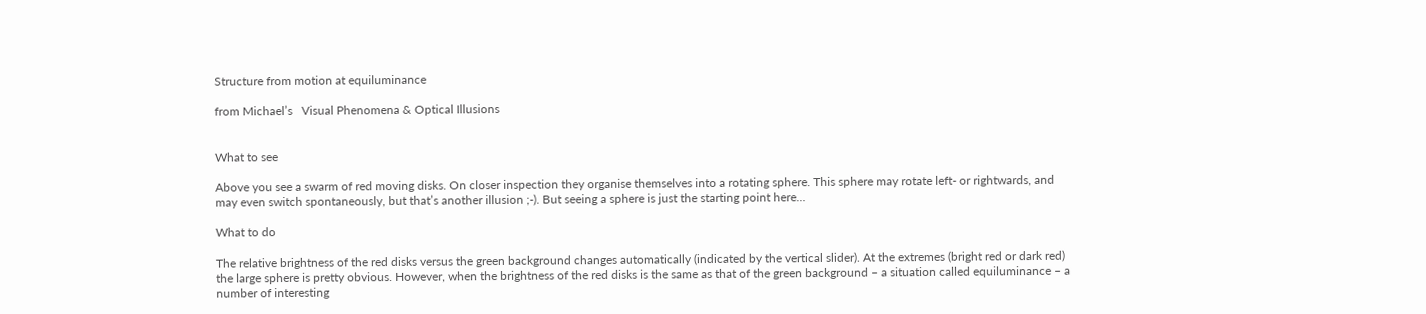Structure from motion at equiluminance

from Michael’s   Visual Phenomena & Optical Illusions


What to see

Above you see a swarm of red moving disks. On closer inspection they organise themselves into a rotating sphere. This sphere may rotate left- or rightwards, and may even switch spontaneously, but that’s another illusion ;-). But seeing a sphere is just the starting point here…

What to do

The relative brightness of the red disks versus the green background changes automatically (indicated by the vertical slider). At the extremes (bright red or dark red) the large sphere is pretty obvious. However, when the brightness of the red disks is the same as that of the green background – a situation called equiluminance – a number of interesting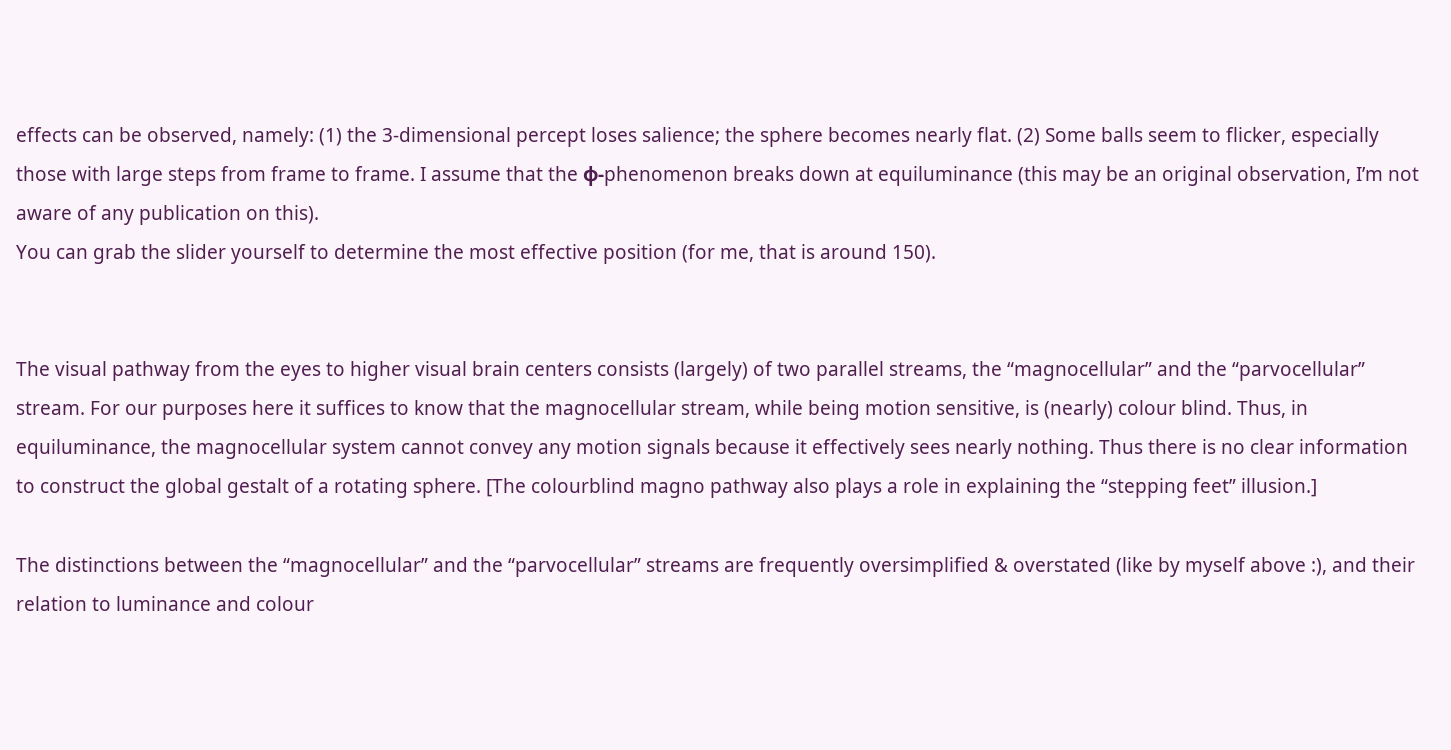effects can be observed, namely: (1) the 3-dimensional percept loses salience; the sphere becomes nearly flat. (2) Some balls seem to flicker, especially those with large steps from frame to frame. I assume that the φ-phenomenon breaks down at equiluminance (this may be an original observation, I’m not aware of any publication on this).
You can grab the slider yourself to determine the most effective position (for me, that is around 150).


The visual pathway from the eyes to higher visual brain centers consists (largely) of two parallel streams, the “magnocellular” and the “parvocellular” stream. For our purposes here it suffices to know that the magnocellular stream, while being motion sensitive, is (nearly) colour blind. Thus, in equiluminance, the magnocellular system cannot convey any motion signals because it effectively sees nearly nothing. Thus there is no clear information to construct the global gestalt of a rotating sphere. [The colourblind magno pathway also plays a role in explaining the “stepping feet” illusion.]

The distinctions between the “magnocellular” and the “parvocellular” streams are frequently oversimplified & overstated (like by myself above :), and their relation to luminance and colour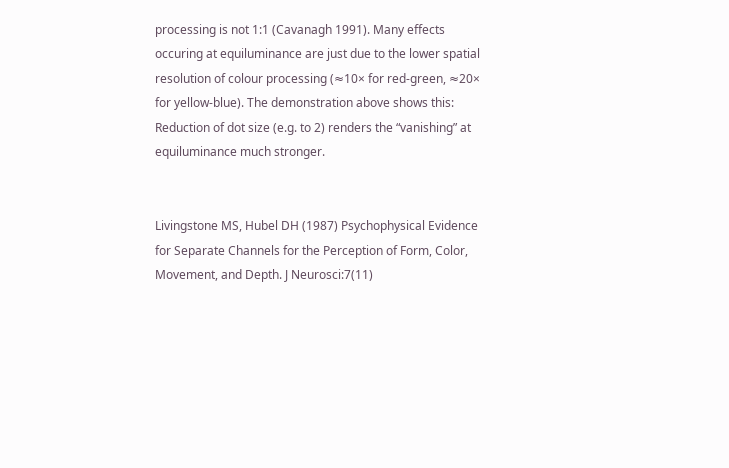processing is not 1:1 (Cavanagh 1991). Many effects occuring at equiluminance are just due to the lower spatial resolution of colour processing (≈10× for red-green, ≈20× for yellow-blue). The demonstration above shows this: Reduction of dot size (e.g. to 2) renders the “vanishing” at equiluminance much stronger.


Livingstone MS, Hubel DH (1987) Psychophysical Evidence for Separate Channels for the Perception of Form, Color, Movement, and Depth. J Neurosci:7(11)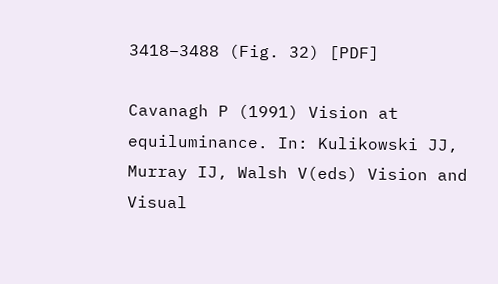3418–3488 (Fig. 32) [PDF]

Cavanagh P (1991) Vision at equiluminance. In: Kulikowski JJ, Murray IJ, Walsh V(eds) Vision and Visual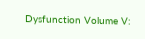Dysfunction Volume V: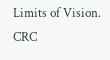Limits of Vision. CRC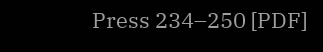Press 234–250 [PDF]